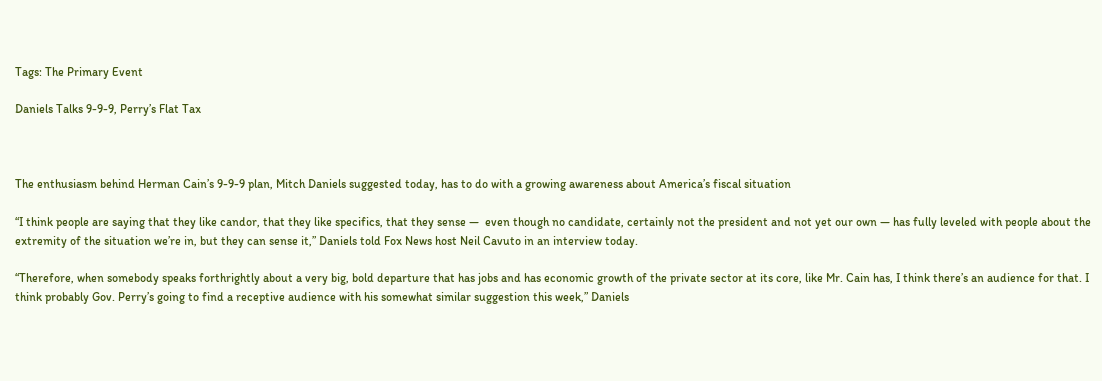Tags: The Primary Event

Daniels Talks 9-9-9, Perry’s Flat Tax



The enthusiasm behind Herman Cain’s 9-9-9 plan, Mitch Daniels suggested today, has to do with a growing awareness about America’s fiscal situation

“I think people are saying that they like candor, that they like specifics, that they sense —  even though no candidate, certainly not the president and not yet our own — has fully leveled with people about the extremity of the situation we’re in, but they can sense it,” Daniels told Fox News host Neil Cavuto in an interview today.

“Therefore, when somebody speaks forthrightly about a very big, bold departure that has jobs and has economic growth of the private sector at its core, like Mr. Cain has, I think there’s an audience for that. I think probably Gov. Perry’s going to find a receptive audience with his somewhat similar suggestion this week,” Daniels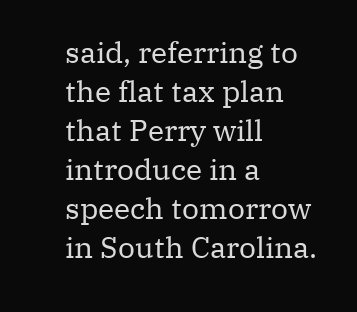said, referring to the flat tax plan that Perry will introduce in a speech tomorrow in South Carolina.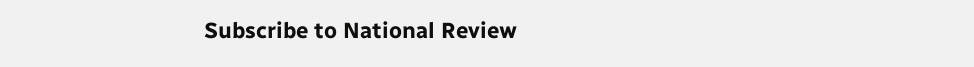Subscribe to National Review